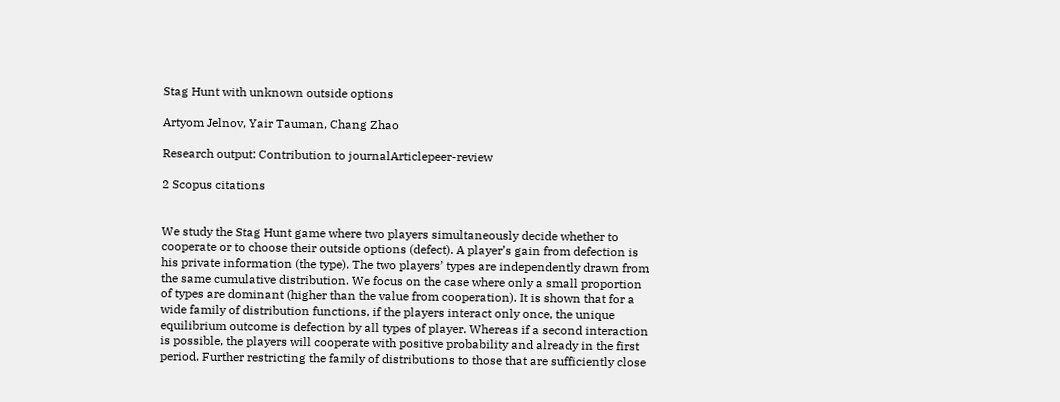Stag Hunt with unknown outside options

Artyom Jelnov, Yair Tauman, Chang Zhao

Research output: Contribution to journalArticlepeer-review

2 Scopus citations


We study the Stag Hunt game where two players simultaneously decide whether to cooperate or to choose their outside options (defect). A player’s gain from defection is his private information (the type). The two players’ types are independently drawn from the same cumulative distribution. We focus on the case where only a small proportion of types are dominant (higher than the value from cooperation). It is shown that for a wide family of distribution functions, if the players interact only once, the unique equilibrium outcome is defection by all types of player. Whereas if a second interaction is possible, the players will cooperate with positive probability and already in the first period. Further restricting the family of distributions to those that are sufficiently close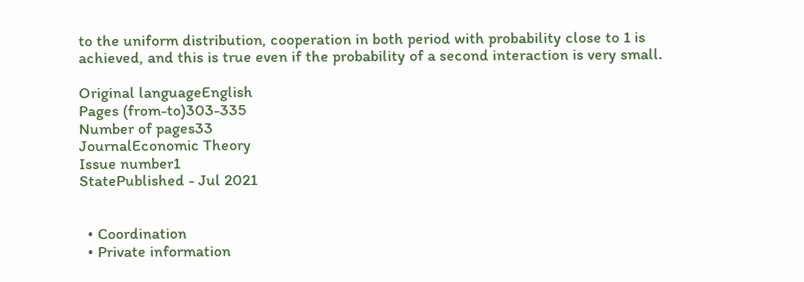to the uniform distribution, cooperation in both period with probability close to 1 is achieved, and this is true even if the probability of a second interaction is very small.

Original languageEnglish
Pages (from-to)303-335
Number of pages33
JournalEconomic Theory
Issue number1
StatePublished - Jul 2021


  • Coordination
  • Private information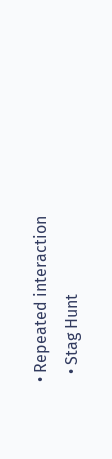• Repeated interaction
  • Stag Hunt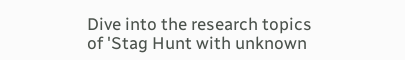Dive into the research topics of 'Stag Hunt with unknown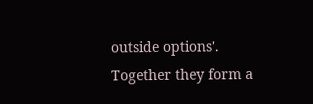outside options'. Together they form a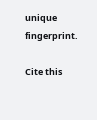unique fingerprint.

Cite this